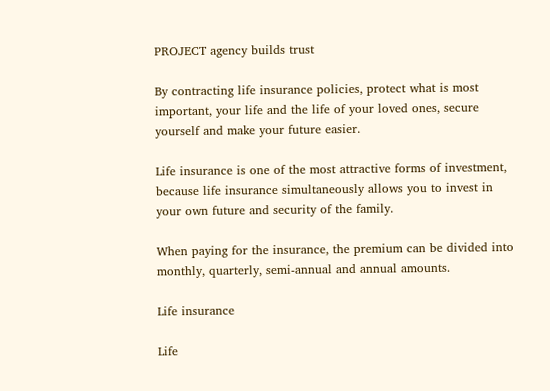PROJECT agency builds trust

By contracting life insurance policies, protect what is most important, your life and the life of your loved ones, secure yourself and make your future easier.

Life insurance is one of the most attractive forms of investment, because life insurance simultaneously allows you to invest in your own future and security of the family.

When paying for the insurance, the premium can be divided into monthly, quarterly, semi-annual and annual amounts.

Life insurance

Life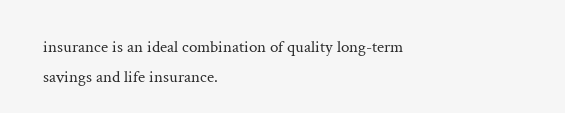insurance is an ideal combination of quality long-term savings and life insurance.